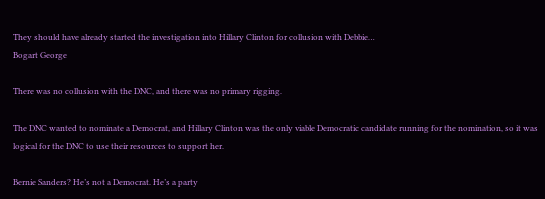They should have already started the investigation into Hillary Clinton for collusion with Debbie…
Bogart George

There was no collusion with the DNC, and there was no primary rigging.

The DNC wanted to nominate a Democrat, and Hillary Clinton was the only viable Democratic candidate running for the nomination, so it was logical for the DNC to use their resources to support her.

Bernie Sanders? He’s not a Democrat. He’s a party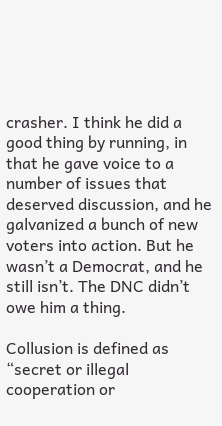crasher. I think he did a good thing by running, in that he gave voice to a number of issues that deserved discussion, and he galvanized a bunch of new voters into action. But he wasn’t a Democrat, and he still isn’t. The DNC didn’t owe him a thing.

Collusion is defined as “secret or illegal cooperation or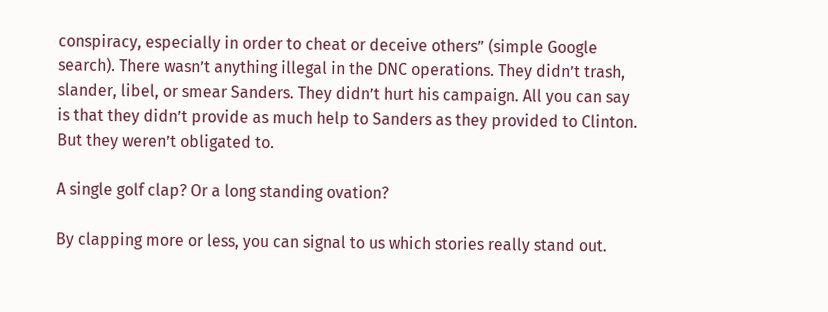conspiracy, especially in order to cheat or deceive others” (simple Google search). There wasn’t anything illegal in the DNC operations. They didn’t trash, slander, libel, or smear Sanders. They didn’t hurt his campaign. All you can say is that they didn’t provide as much help to Sanders as they provided to Clinton. But they weren’t obligated to.

A single golf clap? Or a long standing ovation?

By clapping more or less, you can signal to us which stories really stand out.